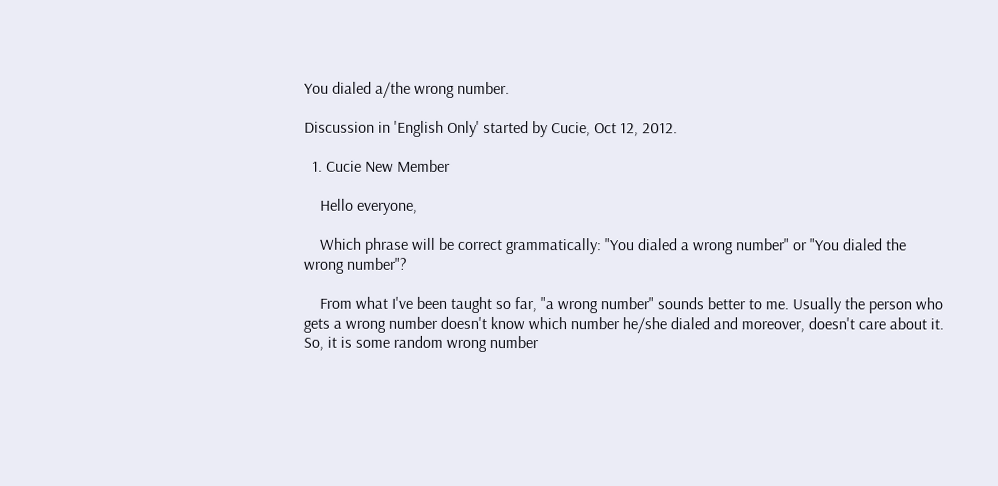You dialed a/the wrong number.

Discussion in 'English Only' started by Cucie, Oct 12, 2012.

  1. Cucie New Member

    Hello everyone,

    Which phrase will be correct grammatically: "You dialed a wrong number" or "You dialed the wrong number"?

    From what I've been taught so far, "a wrong number" sounds better to me. Usually the person who gets a wrong number doesn't know which number he/she dialed and moreover, doesn't care about it. So, it is some random wrong number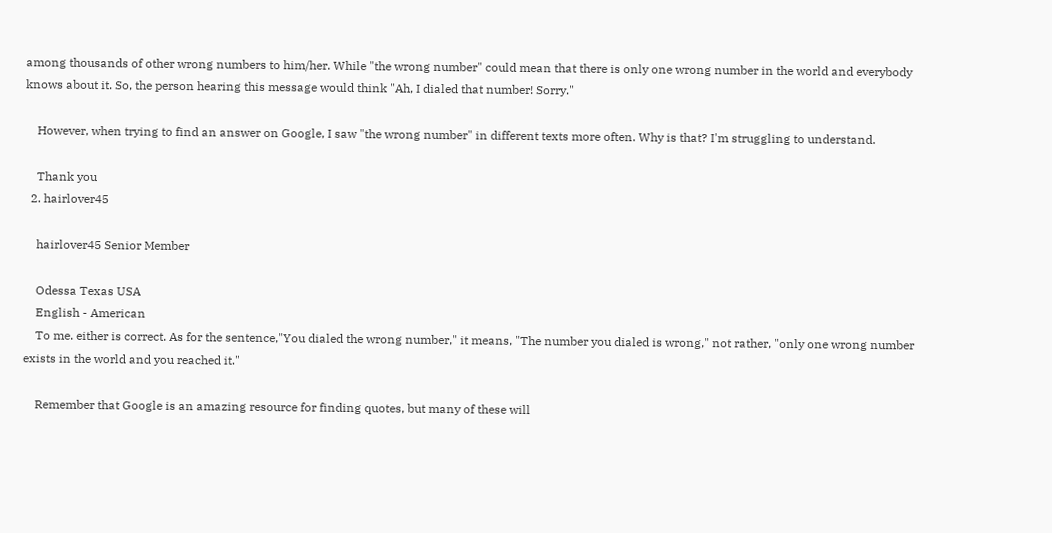among thousands of other wrong numbers to him/her. While "the wrong number" could mean that there is only one wrong number in the world and everybody knows about it. So, the person hearing this message would think "Ah, I dialed that number! Sorry."

    However, when trying to find an answer on Google, I saw "the wrong number" in different texts more often. Why is that? I'm struggling to understand.

    Thank you
  2. hairlover45

    hairlover45 Senior Member

    Odessa Texas USA
    English - American
    To me. either is correct. As for the sentence,"You dialed the wrong number," it means, "The number you dialed is wrong," not rather, "only one wrong number exists in the world and you reached it."

    Remember that Google is an amazing resource for finding quotes, but many of these will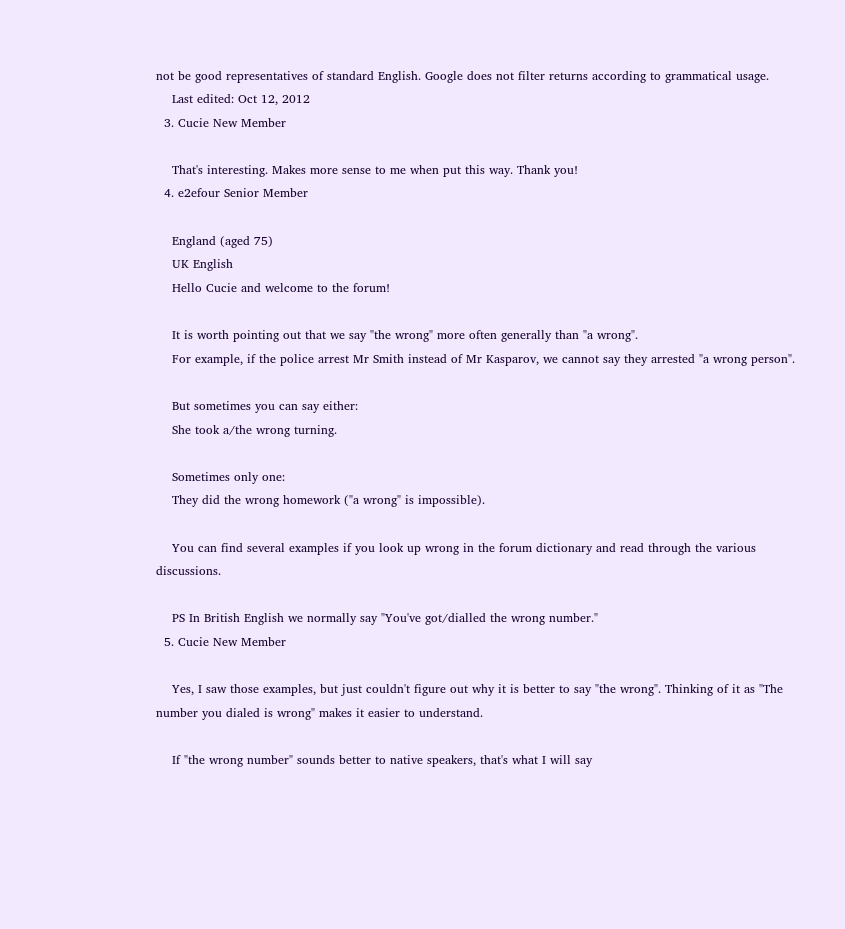not be good representatives of standard English. Google does not filter returns according to grammatical usage.
    Last edited: Oct 12, 2012
  3. Cucie New Member

    That's interesting. Makes more sense to me when put this way. Thank you!
  4. e2efour Senior Member

    England (aged 75)
    UK English
    Hello Cucie and welcome to the forum!

    It is worth pointing out that we say "the wrong" more often generally than "a wrong".
    For example, if the police arrest Mr Smith instead of Mr Kasparov, we cannot say they arrested "a wrong person".

    But sometimes you can say either:
    She took a/the wrong turning.

    Sometimes only one:
    They did the wrong homework ("a wrong" is impossible).

    You can find several examples if you look up wrong in the forum dictionary and read through the various discussions.

    PS In British English we normally say "You've got/dialled the wrong number."
  5. Cucie New Member

    Yes, I saw those examples, but just couldn't figure out why it is better to say "the wrong". Thinking of it as "The number you dialed is wrong" makes it easier to understand.

    If "the wrong number" sounds better to native speakers, that's what I will say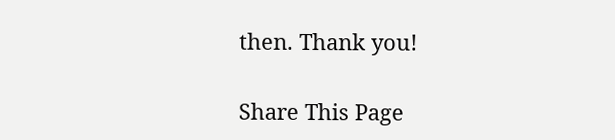then. Thank you!

Share This Page